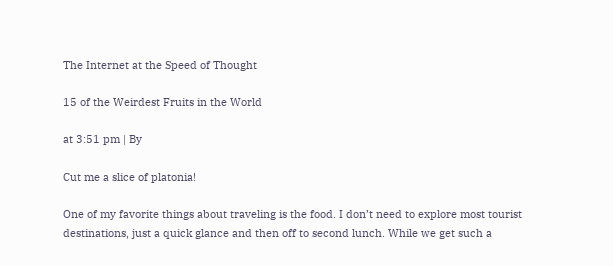The Internet at the Speed of Thought

15 of the Weirdest Fruits in the World

at 3:51 pm | By

Cut me a slice of platonia!

One of my favorite things about traveling is the food. I don’t need to explore most tourist destinations, just a quick glance and then off to second lunch. While we get such a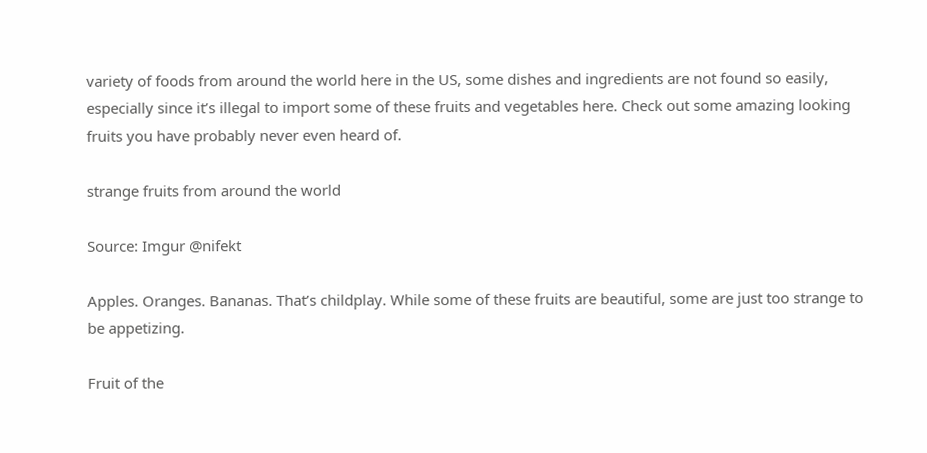variety of foods from around the world here in the US, some dishes and ingredients are not found so easily, especially since it’s illegal to import some of these fruits and vegetables here. Check out some amazing looking fruits you have probably never even heard of.

strange fruits from around the world

Source: Imgur @nifekt

Apples. Oranges. Bananas. That’s childplay. While some of these fruits are beautiful, some are just too strange to be appetizing.

Fruit of the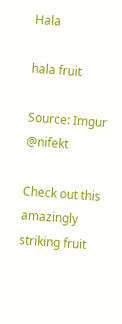Hala

hala fruit

Source: Imgur @nifekt

Check out this amazingly striking fruit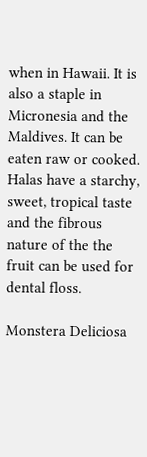when in Hawaii. It is also a staple in Micronesia and the Maldives. It can be eaten raw or cooked. Halas have a starchy, sweet, tropical taste and the fibrous nature of the the fruit can be used for dental floss.

Monstera Deliciosa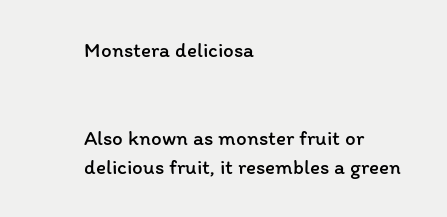Monstera deliciosa


Also known as monster fruit or delicious fruit, it resembles a green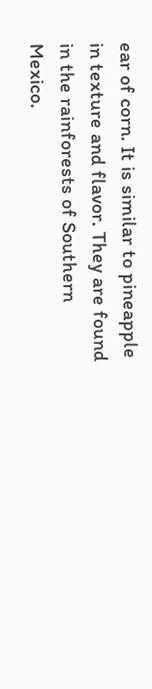ear of corn. It is similar to pineapple in texture and flavor. They are found in the rainforests of Southern Mexico.